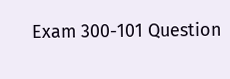Exam 300-101 Question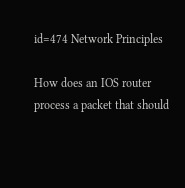id=474 Network Principles

How does an IOS router process a packet that should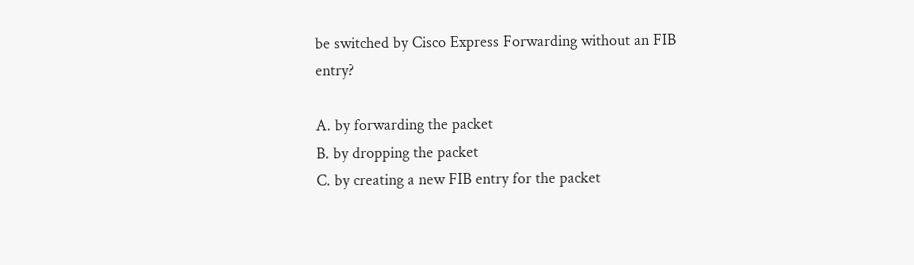be switched by Cisco Express Forwarding without an FIB entry?

A. by forwarding the packet
B. by dropping the packet
C. by creating a new FIB entry for the packet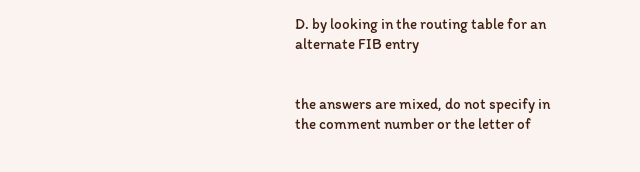D. by looking in the routing table for an alternate FIB entry


the answers are mixed, do not specify in the comment number or the letter of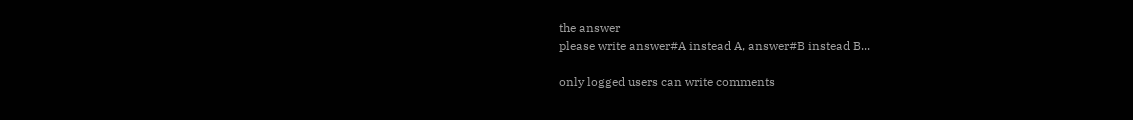the answer
please write answer#A instead A, answer#B instead B...

only logged users can write comments